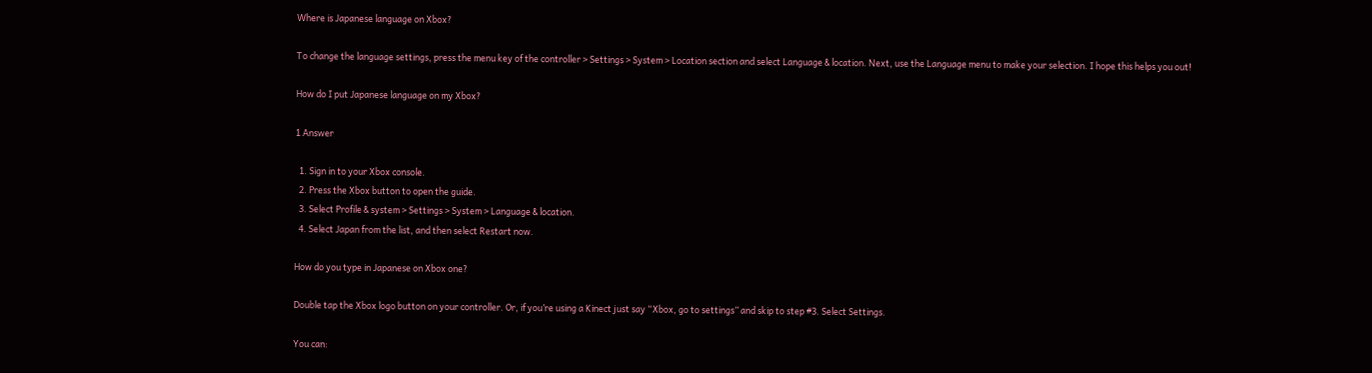Where is Japanese language on Xbox?

To change the language settings, press the menu key of the controller > Settings > System > Location section and select Language & location. Next, use the Language menu to make your selection. I hope this helps you out!

How do I put Japanese language on my Xbox?

1 Answer

  1. Sign in to your Xbox console.
  2. Press the Xbox button to open the guide.
  3. Select Profile & system > Settings > System > Language & location.
  4. Select Japan from the list, and then select Restart now.

How do you type in Japanese on Xbox one?

Double tap the Xbox logo button on your controller. Or, if you’re using a Kinect just say “Xbox, go to settings” and skip to step #3. Select Settings.

You can: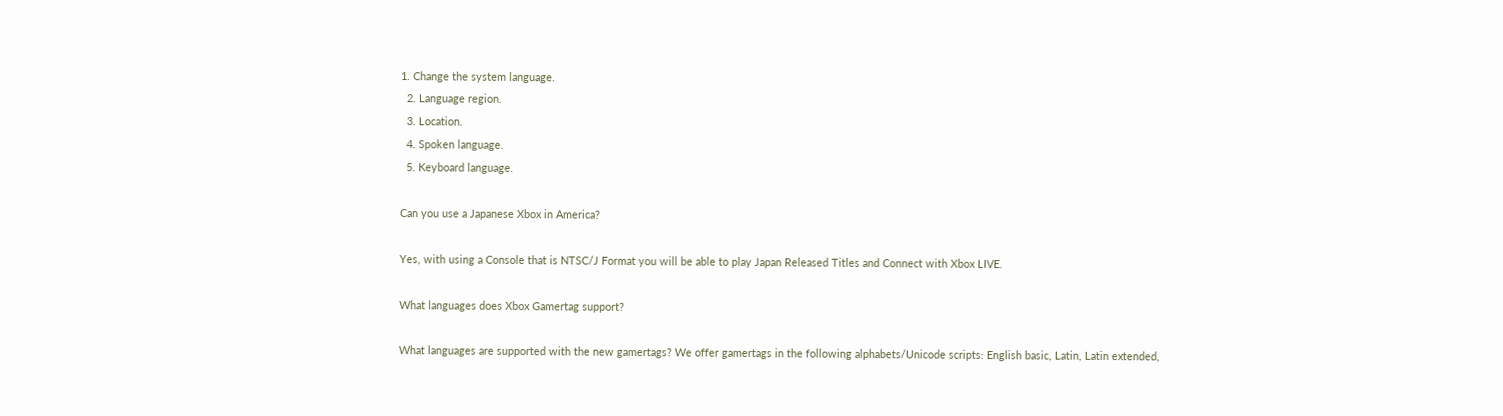1. Change the system language.
  2. Language region.
  3. Location.
  4. Spoken language.
  5. Keyboard language.

Can you use a Japanese Xbox in America?

Yes, with using a Console that is NTSC/J Format you will be able to play Japan Released Titles and Connect with Xbox LIVE.

What languages does Xbox Gamertag support?

What languages are supported with the new gamertags? We offer gamertags in the following alphabets/Unicode scripts: English basic, Latin, Latin extended,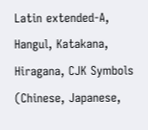Latin extended-A, Hangul, Katakana, Hiragana, CJK Symbols (Chinese, Japanese,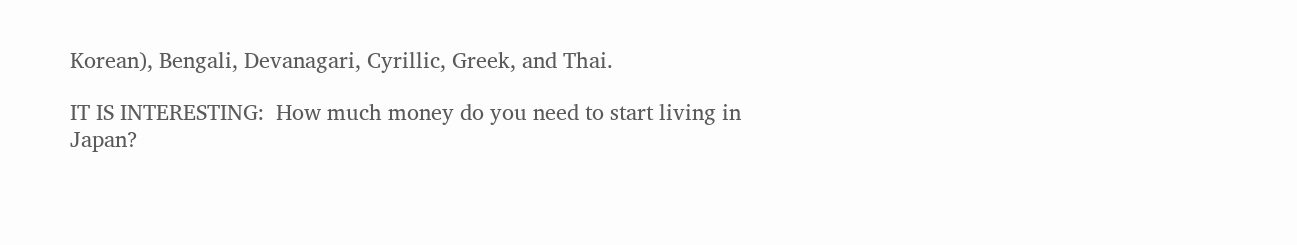Korean), Bengali, Devanagari, Cyrillic, Greek, and Thai.

IT IS INTERESTING:  How much money do you need to start living in Japan?